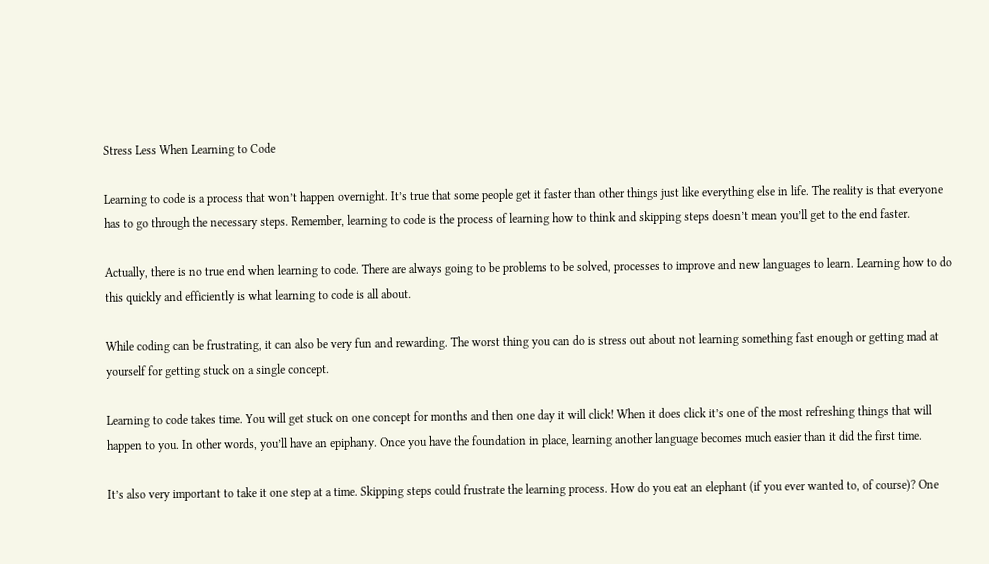Stress Less When Learning to Code

Learning to code is a process that won’t happen overnight. It’s true that some people get it faster than other things just like everything else in life. The reality is that everyone has to go through the necessary steps. Remember, learning to code is the process of learning how to think and skipping steps doesn’t mean you’ll get to the end faster.

Actually, there is no true end when learning to code. There are always going to be problems to be solved, processes to improve and new languages to learn. Learning how to do this quickly and efficiently is what learning to code is all about.

While coding can be frustrating, it can also be very fun and rewarding. The worst thing you can do is stress out about not learning something fast enough or getting mad at yourself for getting stuck on a single concept.

Learning to code takes time. You will get stuck on one concept for months and then one day it will click! When it does click it’s one of the most refreshing things that will happen to you. In other words, you’ll have an epiphany. Once you have the foundation in place, learning another language becomes much easier than it did the first time.

It’s also very important to take it one step at a time. Skipping steps could frustrate the learning process. How do you eat an elephant (if you ever wanted to, of course)? One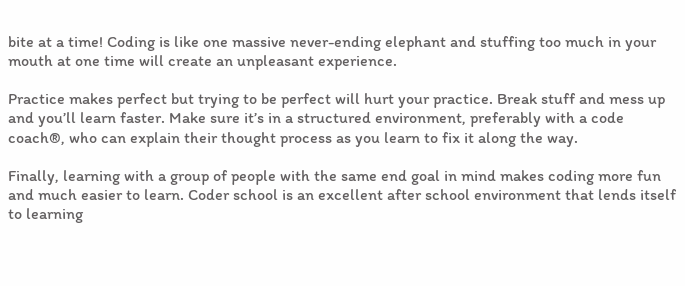bite at a time! Coding is like one massive never-ending elephant and stuffing too much in your mouth at one time will create an unpleasant experience.

Practice makes perfect but trying to be perfect will hurt your practice. Break stuff and mess up and you’ll learn faster. Make sure it’s in a structured environment, preferably with a code coach®, who can explain their thought process as you learn to fix it along the way.

Finally, learning with a group of people with the same end goal in mind makes coding more fun and much easier to learn. Coder school is an excellent after school environment that lends itself to learning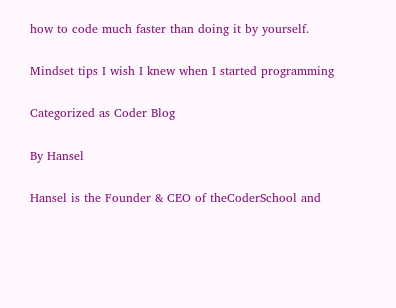how to code much faster than doing it by yourself.

Mindset tips I wish I knew when I started programming

Categorized as Coder Blog

By Hansel

Hansel is the Founder & CEO of theCoderSchool and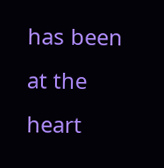has been at the heart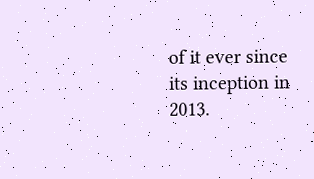of it ever since its inception in 2013.